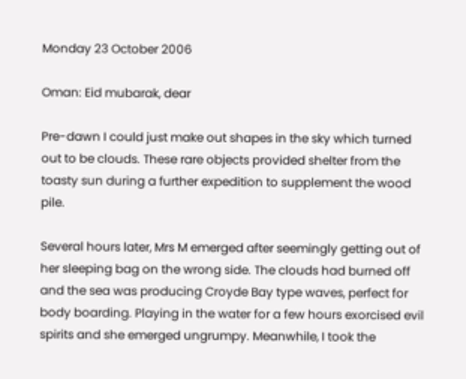Monday 23 October 2006

Oman: Eid mubarak, dear

Pre-dawn I could just make out shapes in the sky which turned out to be clouds. These rare objects provided shelter from the toasty sun during a further expedition to supplement the wood pile.

Several hours later, Mrs M emerged after seemingly getting out of her sleeping bag on the wrong side. The clouds had burned off and the sea was producing Croyde Bay type waves, perfect for body boarding. Playing in the water for a few hours exorcised evil spirits and she emerged ungrumpy. Meanwhile, I took the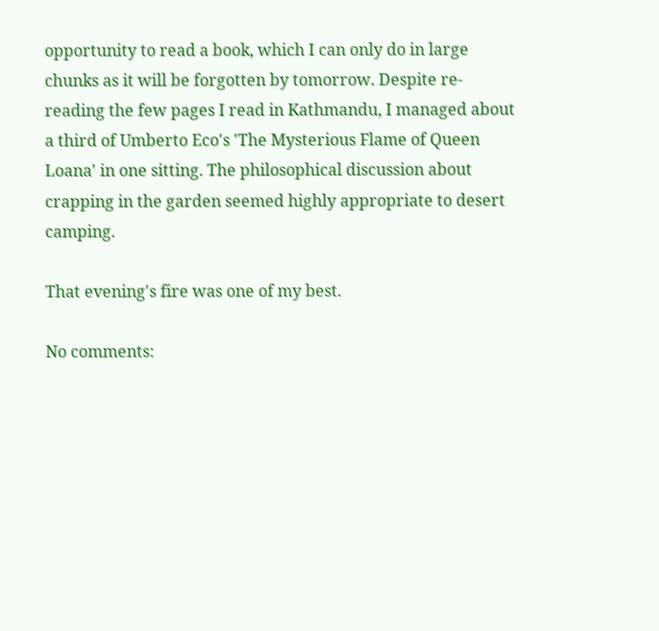opportunity to read a book, which I can only do in large chunks as it will be forgotten by tomorrow. Despite re-reading the few pages I read in Kathmandu, I managed about a third of Umberto Eco's 'The Mysterious Flame of Queen Loana' in one sitting. The philosophical discussion about crapping in the garden seemed highly appropriate to desert camping.

That evening's fire was one of my best.

No comments: